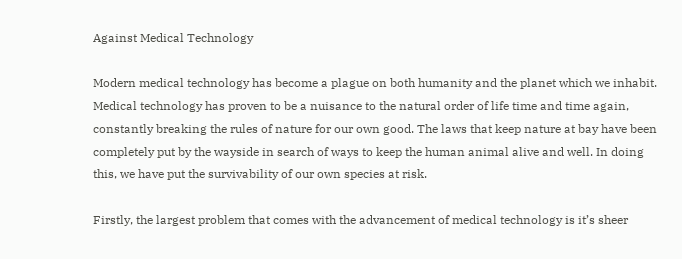Against Medical Technology

Modern medical technology has become a plague on both humanity and the planet which we inhabit. Medical technology has proven to be a nuisance to the natural order of life time and time again, constantly breaking the rules of nature for our own good. The laws that keep nature at bay have been completely put by the wayside in search of ways to keep the human animal alive and well. In doing this, we have put the survivability of our own species at risk.

Firstly, the largest problem that comes with the advancement of medical technology is it’s sheer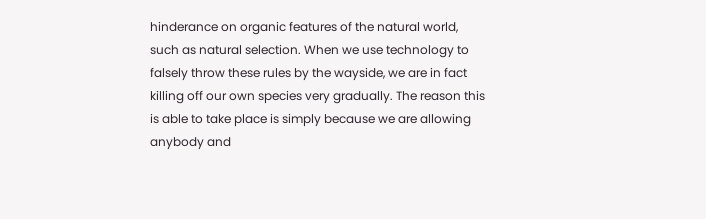hinderance on organic features of the natural world, such as natural selection. When we use technology to falsely throw these rules by the wayside, we are in fact killing off our own species very gradually. The reason this is able to take place is simply because we are allowing anybody and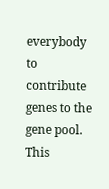everybody to contribute genes to the gene pool. This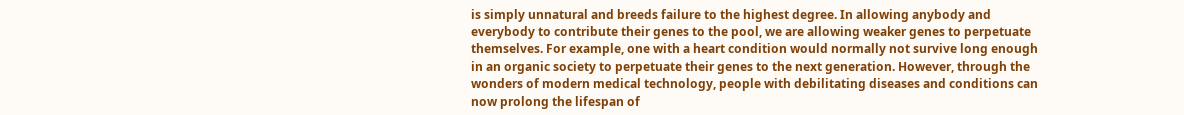is simply unnatural and breeds failure to the highest degree. In allowing anybody and everybody to contribute their genes to the pool, we are allowing weaker genes to perpetuate themselves. For example, one with a heart condition would normally not survive long enough in an organic society to perpetuate their genes to the next generation. However, through the wonders of modern medical technology, people with debilitating diseases and conditions can now prolong the lifespan of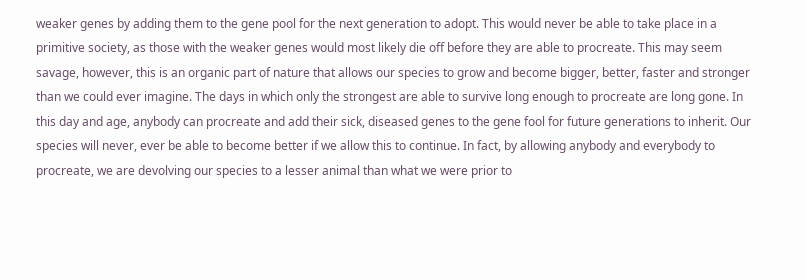weaker genes by adding them to the gene pool for the next generation to adopt. This would never be able to take place in a primitive society, as those with the weaker genes would most likely die off before they are able to procreate. This may seem savage, however, this is an organic part of nature that allows our species to grow and become bigger, better, faster and stronger than we could ever imagine. The days in which only the strongest are able to survive long enough to procreate are long gone. In this day and age, anybody can procreate and add their sick, diseased genes to the gene fool for future generations to inherit. Our species will never, ever be able to become better if we allow this to continue. In fact, by allowing anybody and everybody to procreate, we are devolving our species to a lesser animal than what we were prior to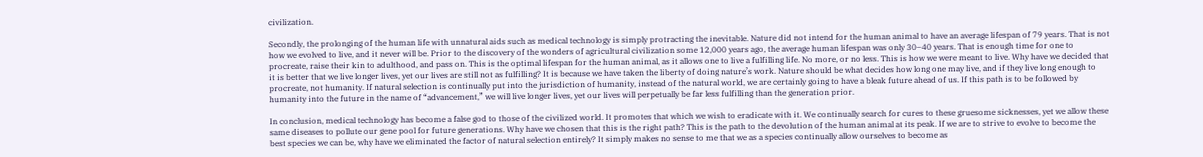civilization.

Secondly, the prolonging of the human life with unnatural aids such as medical technology is simply protracting the inevitable. Nature did not intend for the human animal to have an average lifespan of 79 years. That is not how we evolved to live, and it never will be. Prior to the discovery of the wonders of agricultural civilization some 12,000 years ago, the average human lifespan was only 30–40 years. That is enough time for one to procreate, raise their kin to adulthood, and pass on. This is the optimal lifespan for the human animal, as it allows one to live a fulfilling life. No more, or no less. This is how we were meant to live. Why have we decided that it is better that we live longer lives, yet our lives are still not as fulfilling? It is because we have taken the liberty of doing nature’s work. Nature should be what decides how long one may live, and if they live long enough to procreate, not humanity. If natural selection is continually put into the jurisdiction of humanity, instead of the natural world, we are certainly going to have a bleak future ahead of us. If this path is to be followed by humanity into the future in the name of “advancement,” we will live longer lives, yet our lives will perpetually be far less fulfilling than the generation prior.

In conclusion, medical technology has become a false god to those of the civilized world. It promotes that which we wish to eradicate with it. We continually search for cures to these gruesome sicknesses, yet we allow these same diseases to pollute our gene pool for future generations. Why have we chosen that this is the right path? This is the path to the devolution of the human animal at its peak. If we are to strive to evolve to become the best species we can be, why have we eliminated the factor of natural selection entirely? It simply makes no sense to me that we as a species continually allow ourselves to become as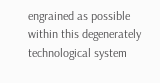engrained as possible within this degenerately technological system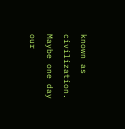known as civilization. Maybe one day our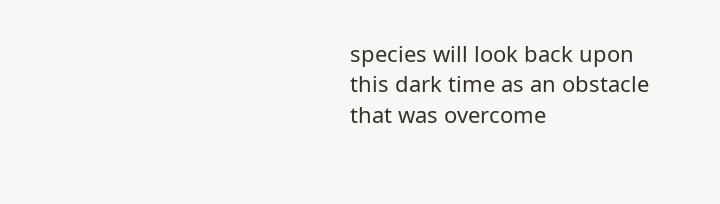species will look back upon this dark time as an obstacle that was overcome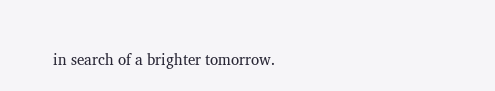in search of a brighter tomorrow.